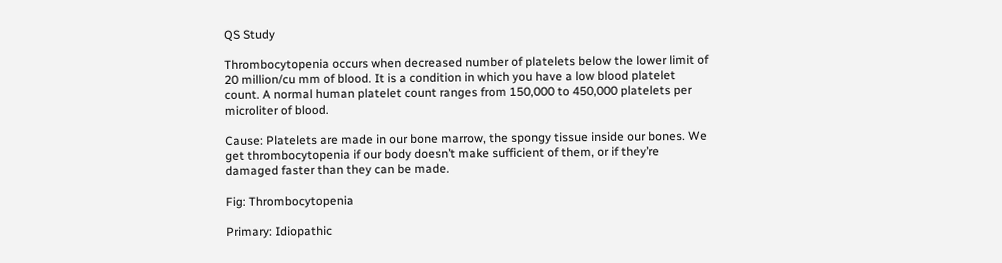QS Study

Thrombocytopenia occurs when decreased number of platelets below the lower limit of 20 million/cu mm of blood. It is a condition in which you have a low blood platelet count. A normal human platelet count ranges from 150,000 to 450,000 platelets per microliter of blood.

Cause: Platelets are made in our bone marrow, the spongy tissue inside our bones. We get thrombocytopenia if our body doesn’t make sufficient of them, or if they’re damaged faster than they can be made.

Fig: Thrombocytopenia

Primary: Idiopathic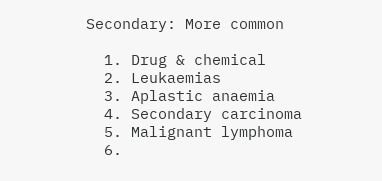Secondary: More common

  1. Drug & chemical
  2. Leukaemias
  3. Aplastic anaemia
  4. Secondary carcinoma
  5. Malignant lymphoma
  6.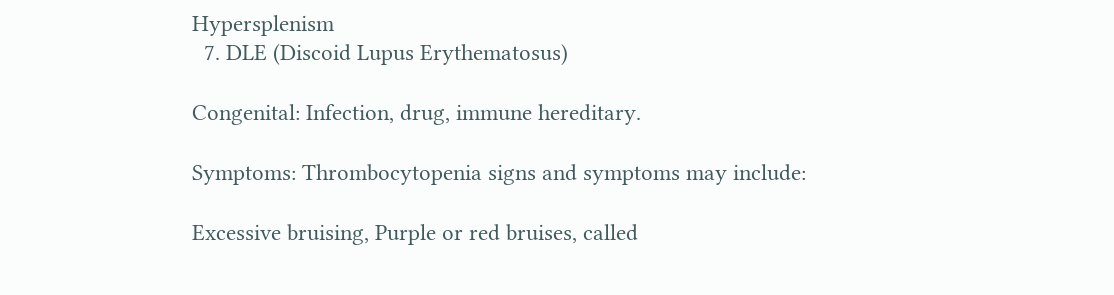Hypersplenism
  7. DLE (Discoid Lupus Erythematosus)

Congenital: Infection, drug, immune hereditary.

Symptoms: Thrombocytopenia signs and symptoms may include:

Excessive bruising, Purple or red bruises, called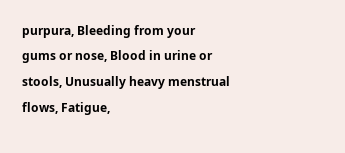purpura, Bleeding from your gums or nose, Blood in urine or stools, Unusually heavy menstrual flows, Fatigue,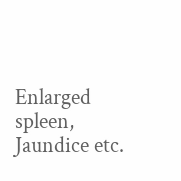Enlarged spleen, Jaundice etc.